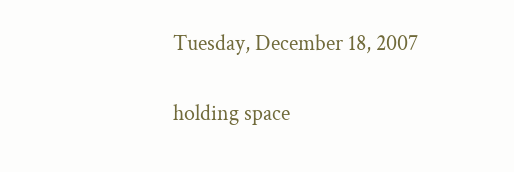Tuesday, December 18, 2007

holding space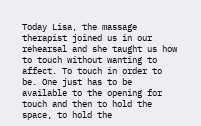Today Lisa, the massage therapist joined us in our rehearsal and she taught us how to touch without wanting to affect. To touch in order to be. One just has to be available to the opening for touch and then to hold the space, to hold the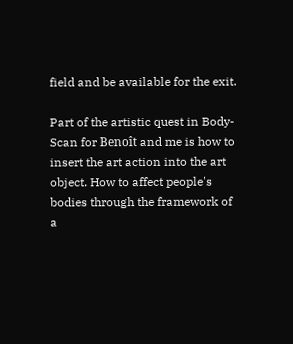field and be available for the exit.

Part of the artistic quest in Body-Scan for Benoît and me is how to insert the art action into the art object. How to affect people's bodies through the framework of a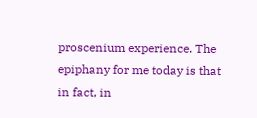proscenium experience. The epiphany for me today is that in fact, in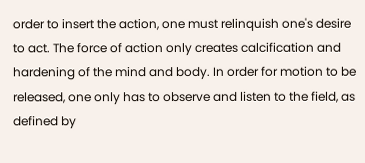order to insert the action, one must relinquish one's desire to act. The force of action only creates calcification and hardening of the mind and body. In order for motion to be released, one only has to observe and listen to the field, as defined by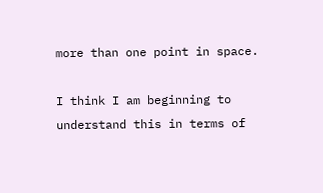more than one point in space.

I think I am beginning to understand this in terms of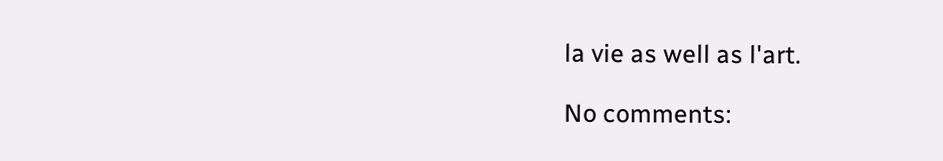la vie as well as l'art.

No comments: